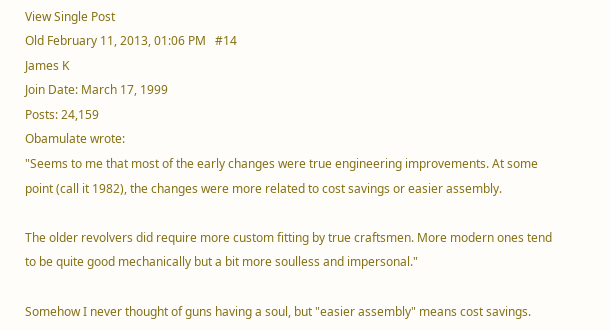View Single Post
Old February 11, 2013, 01:06 PM   #14
James K
Join Date: March 17, 1999
Posts: 24,159
Obamulate wrote:
"Seems to me that most of the early changes were true engineering improvements. At some point (call it 1982), the changes were more related to cost savings or easier assembly.

The older revolvers did require more custom fitting by true craftsmen. More modern ones tend to be quite good mechanically but a bit more soulless and impersonal."

Somehow I never thought of guns having a soul, but "easier assembly" means cost savings.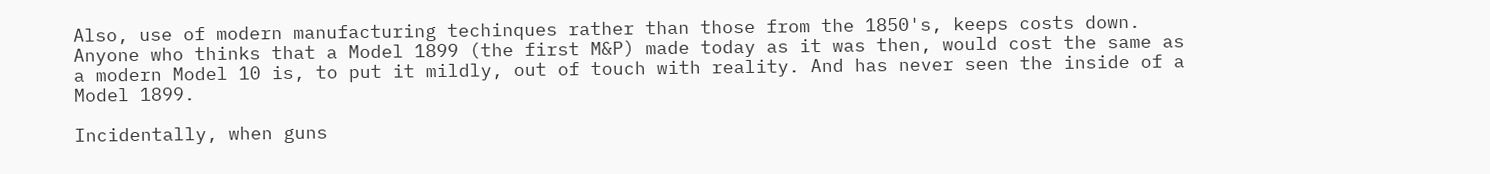Also, use of modern manufacturing techinques rather than those from the 1850's, keeps costs down. Anyone who thinks that a Model 1899 (the first M&P) made today as it was then, would cost the same as a modern Model 10 is, to put it mildly, out of touch with reality. And has never seen the inside of a Model 1899.

Incidentally, when guns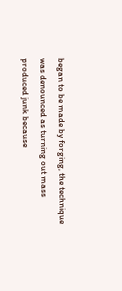began to be made by forging, the technique was denounced as turning out mass produced junk because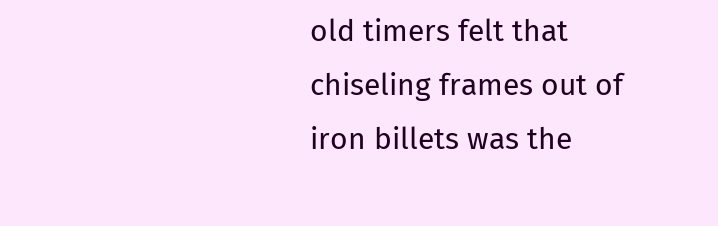old timers felt that chiseling frames out of iron billets was the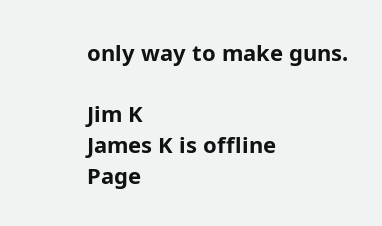only way to make guns.

Jim K
James K is offline
Page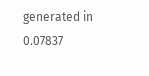generated in 0.07837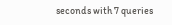seconds with 7 queries